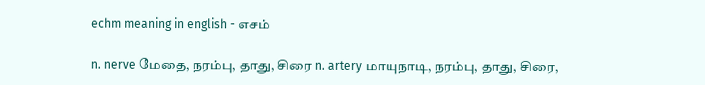echm meaning in english - எசம்

n. nerve மேதை, நரம்பு, தாது, சிரை n. artery மாயுநாடி, நரம்பு, தாது, சிரை,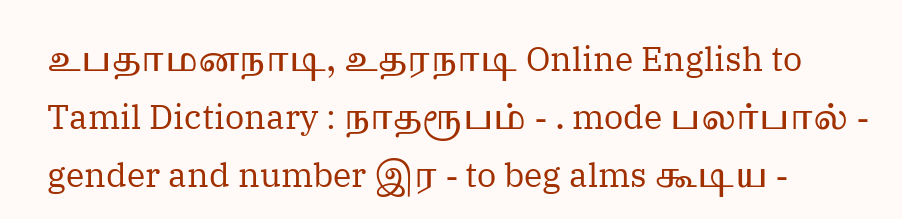உபதாமனநாடி, உதரநாடி Online English to Tamil Dictionary : நாதரூபம் - . mode பலர்பால் - gender and number இர - to beg alms கூடிய -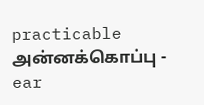practicable அன்னக்கொப்பு - ear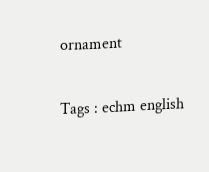ornament

Tags : echm english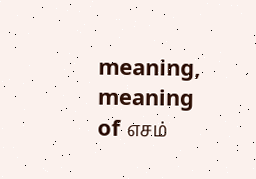meaning, meaning of எசம்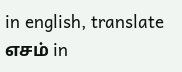in english, translate எசம் in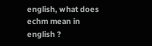english, what does echm mean in english ?